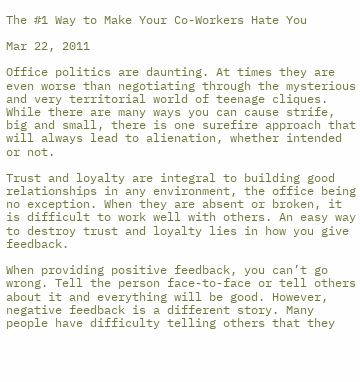The #1 Way to Make Your Co-Workers Hate You

Mar 22, 2011

Office politics are daunting. At times they are even worse than negotiating through the mysterious and very territorial world of teenage cliques. While there are many ways you can cause strife, big and small, there is one surefire approach that will always lead to alienation, whether intended or not.

Trust and loyalty are integral to building good relationships in any environment, the office being no exception. When they are absent or broken, it is difficult to work well with others. An easy way to destroy trust and loyalty lies in how you give feedback.

When providing positive feedback, you can’t go wrong. Tell the person face-to-face or tell others about it and everything will be good. However, negative feedback is a different story. Many people have difficulty telling others that they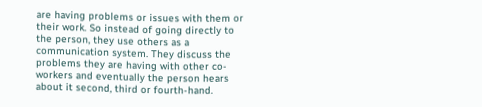are having problems or issues with them or their work. So instead of going directly to the person, they use others as a communication system. They discuss the problems they are having with other co-workers and eventually the person hears about it second, third or fourth-hand.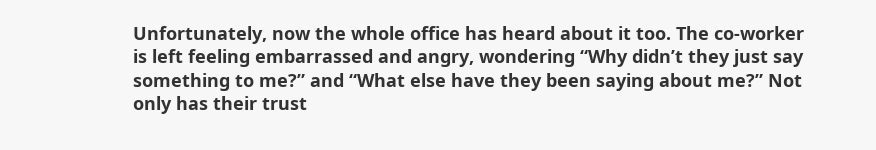Unfortunately, now the whole office has heard about it too. The co-worker is left feeling embarrassed and angry, wondering “Why didn’t they just say something to me?” and “What else have they been saying about me?” Not only has their trust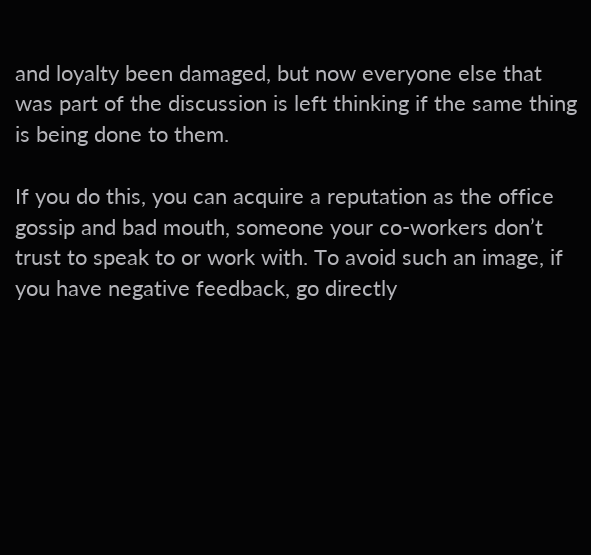and loyalty been damaged, but now everyone else that was part of the discussion is left thinking if the same thing is being done to them.

If you do this, you can acquire a reputation as the office gossip and bad mouth, someone your co-workers don’t trust to speak to or work with. To avoid such an image, if you have negative feedback, go directly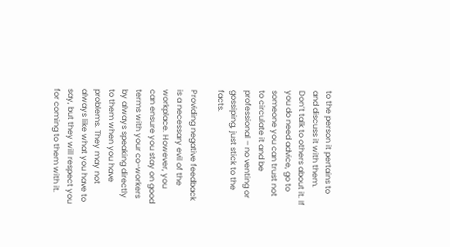to the person it pertains to and discuss it with them. Don’t talk to others about it. If you do need advice, go to someone you can trust not to circulate it and be professional – no venting or gossiping, just stick to the facts.

Providing negative feedback is a necessary evil of the workplace. However, you can ensure you stay on good terms with your co-workers by always speaking directly to them when you have problems. They may not always like what you have to say, but they will respect you for coming to them with it.